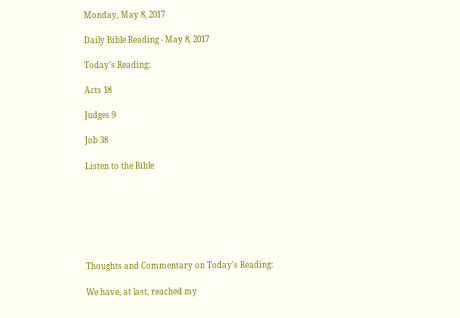Monday, May 8, 2017

Daily Bible Reading - May 8, 2017

Today's Reading:

Acts 18

Judges 9

Job 38

Listen to the Bible







Thoughts and Commentary on Today's Reading:

We have, at last, reached my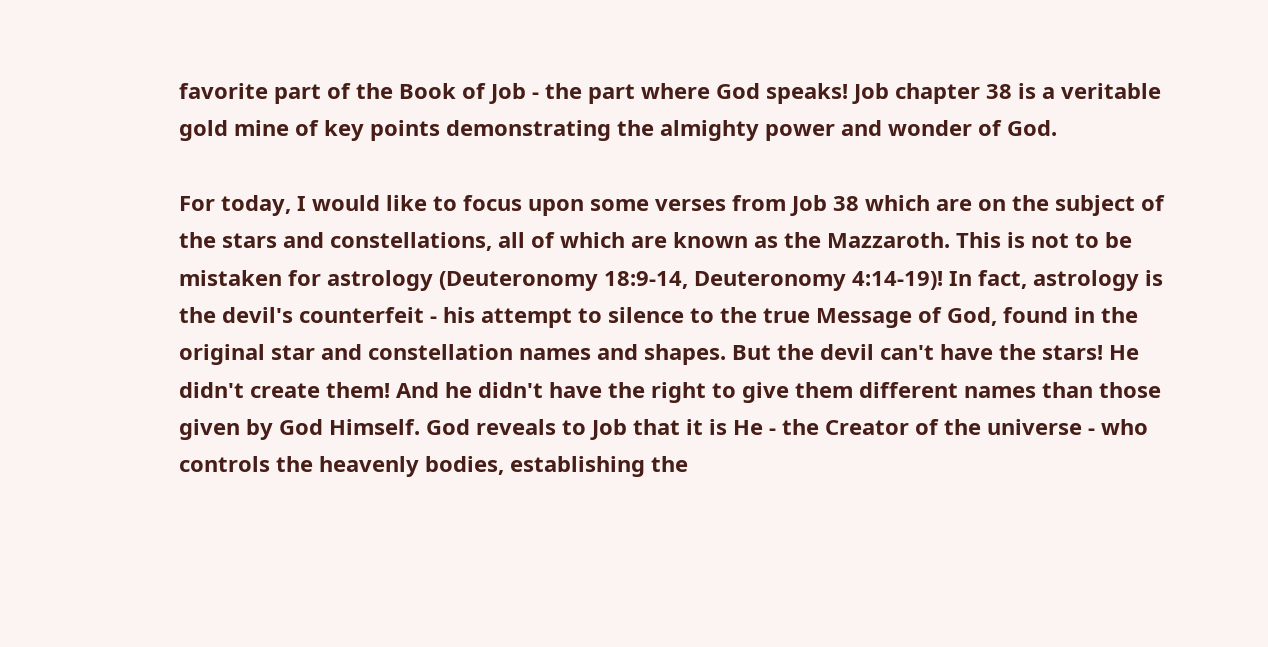favorite part of the Book of Job - the part where God speaks! Job chapter 38 is a veritable gold mine of key points demonstrating the almighty power and wonder of God.

For today, I would like to focus upon some verses from Job 38 which are on the subject of the stars and constellations, all of which are known as the Mazzaroth. This is not to be mistaken for astrology (Deuteronomy 18:9-14, Deuteronomy 4:14-19)! In fact, astrology is the devil's counterfeit - his attempt to silence to the true Message of God, found in the original star and constellation names and shapes. But the devil can't have the stars! He didn't create them! And he didn't have the right to give them different names than those given by God Himself. God reveals to Job that it is He - the Creator of the universe - who controls the heavenly bodies, establishing the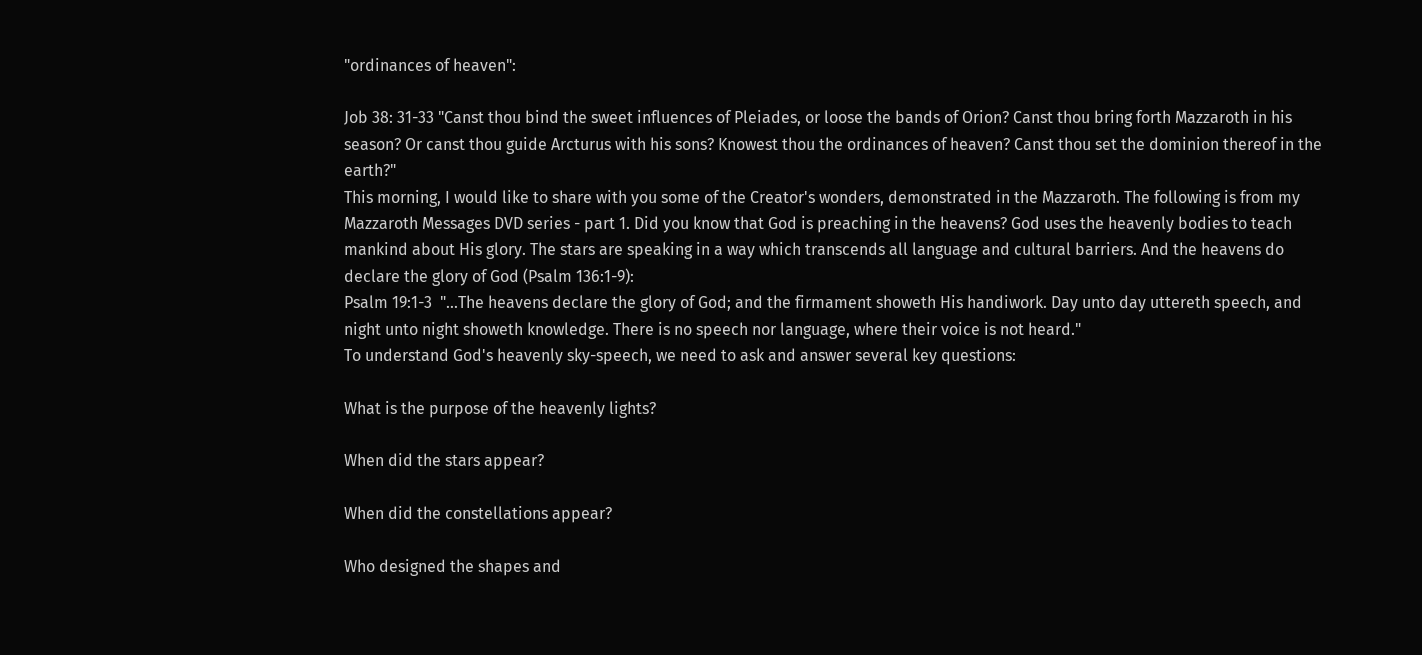"ordinances of heaven":

Job 38: 31-33 "Canst thou bind the sweet influences of Pleiades, or loose the bands of Orion? Canst thou bring forth Mazzaroth in his season? Or canst thou guide Arcturus with his sons? Knowest thou the ordinances of heaven? Canst thou set the dominion thereof in the earth?"
This morning, I would like to share with you some of the Creator's wonders, demonstrated in the Mazzaroth. The following is from my Mazzaroth Messages DVD series - part 1. Did you know that God is preaching in the heavens? God uses the heavenly bodies to teach mankind about His glory. The stars are speaking in a way which transcends all language and cultural barriers. And the heavens do declare the glory of God (Psalm 136:1-9):
Psalm 19:1-3  "...The heavens declare the glory of God; and the firmament showeth His handiwork. Day unto day uttereth speech, and night unto night showeth knowledge. There is no speech nor language, where their voice is not heard."
To understand God's heavenly sky-speech, we need to ask and answer several key questions:

What is the purpose of the heavenly lights?

When did the stars appear?

When did the constellations appear?

Who designed the shapes and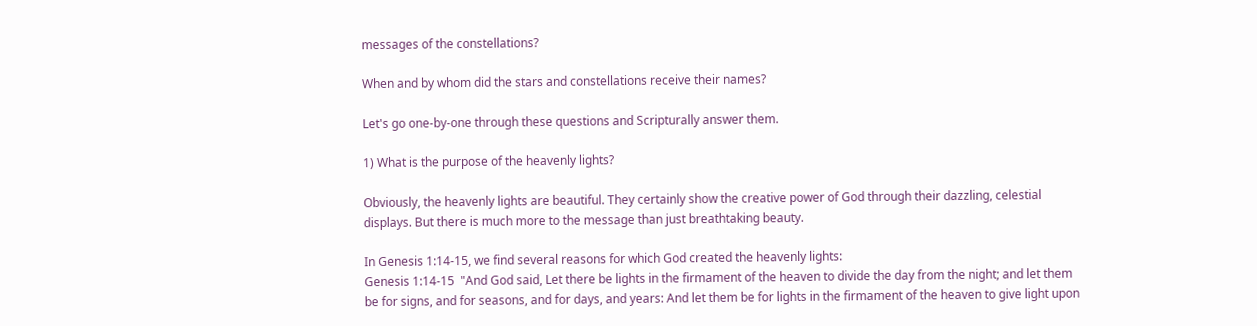messages of the constellations?

When and by whom did the stars and constellations receive their names?

Let's go one-by-one through these questions and Scripturally answer them.

1) What is the purpose of the heavenly lights?

Obviously, the heavenly lights are beautiful. They certainly show the creative power of God through their dazzling, celestial displays. But there is much more to the message than just breathtaking beauty.

In Genesis 1:14-15, we find several reasons for which God created the heavenly lights:
Genesis 1:14-15  "And God said, Let there be lights in the firmament of the heaven to divide the day from the night; and let them be for signs, and for seasons, and for days, and years: And let them be for lights in the firmament of the heaven to give light upon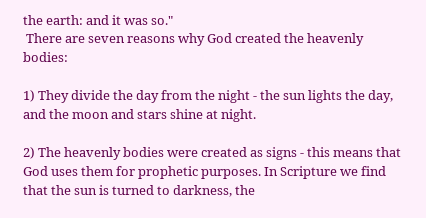the earth: and it was so."
 There are seven reasons why God created the heavenly bodies:

1) They divide the day from the night - the sun lights the day, and the moon and stars shine at night.

2) The heavenly bodies were created as signs - this means that God uses them for prophetic purposes. In Scripture we find that the sun is turned to darkness, the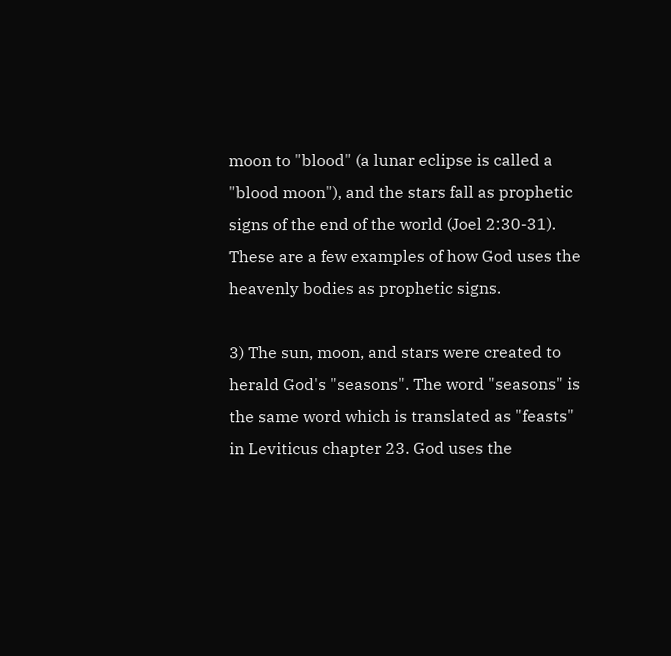moon to "blood" (a lunar eclipse is called a "blood moon"), and the stars fall as prophetic signs of the end of the world (Joel 2:30-31). These are a few examples of how God uses the heavenly bodies as prophetic signs.

3) The sun, moon, and stars were created to herald God's "seasons". The word "seasons" is the same word which is translated as "feasts" in Leviticus chapter 23. God uses the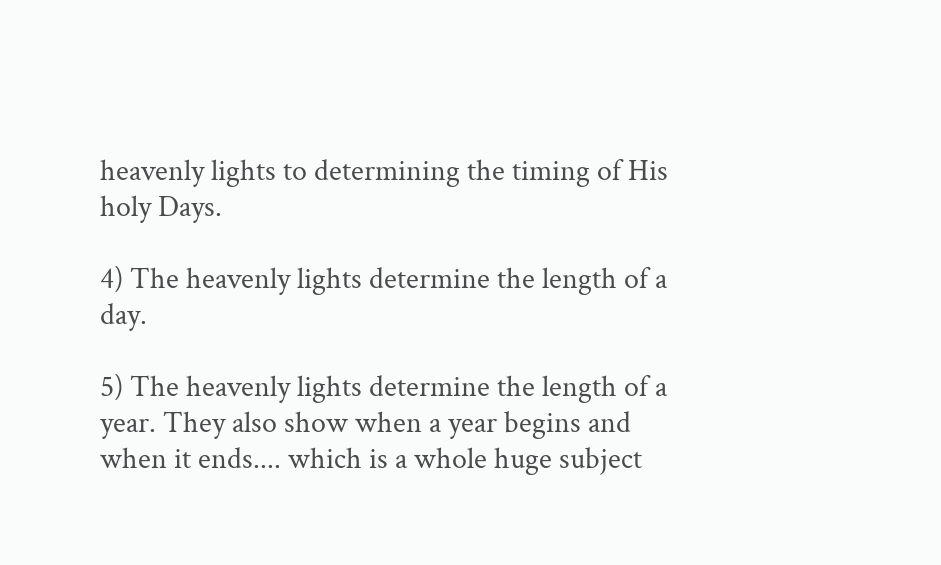heavenly lights to determining the timing of His holy Days.

4) The heavenly lights determine the length of a day.

5) The heavenly lights determine the length of a year. They also show when a year begins and when it ends.... which is a whole huge subject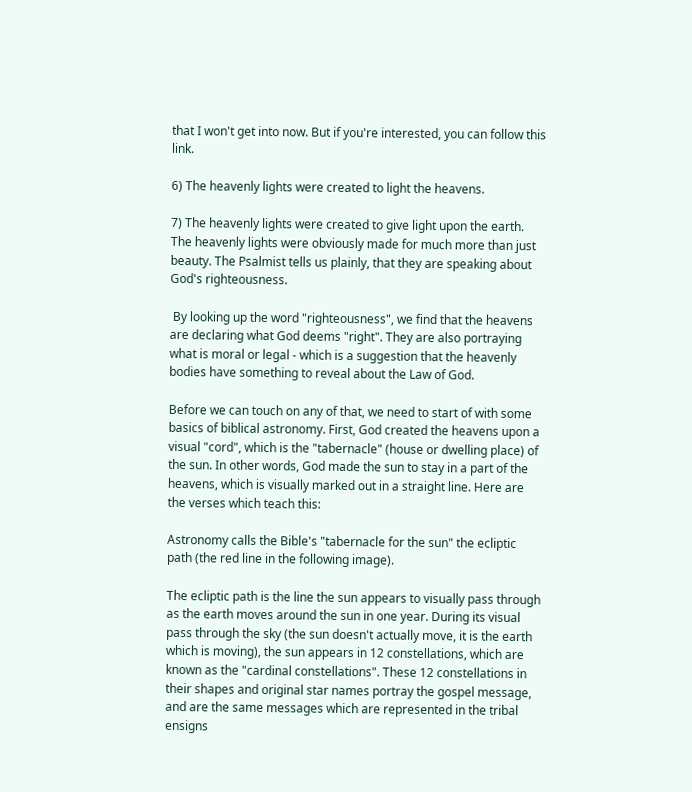that I won't get into now. But if you're interested, you can follow this link.

6) The heavenly lights were created to light the heavens.

7) The heavenly lights were created to give light upon the earth.
The heavenly lights were obviously made for much more than just beauty. The Psalmist tells us plainly, that they are speaking about God's righteousness.

 By looking up the word "righteousness", we find that the heavens are declaring what God deems "right". They are also portraying what is moral or legal - which is a suggestion that the heavenly bodies have something to reveal about the Law of God.

Before we can touch on any of that, we need to start of with some basics of biblical astronomy. First, God created the heavens upon a visual "cord", which is the "tabernacle" (house or dwelling place) of the sun. In other words, God made the sun to stay in a part of the heavens, which is visually marked out in a straight line. Here are the verses which teach this:

Astronomy calls the Bible's "tabernacle for the sun" the ecliptic path (the red line in the following image).

The ecliptic path is the line the sun appears to visually pass through as the earth moves around the sun in one year. During its visual pass through the sky (the sun doesn't actually move, it is the earth which is moving), the sun appears in 12 constellations, which are known as the "cardinal constellations". These 12 constellations in their shapes and original star names portray the gospel message, and are the same messages which are represented in the tribal ensigns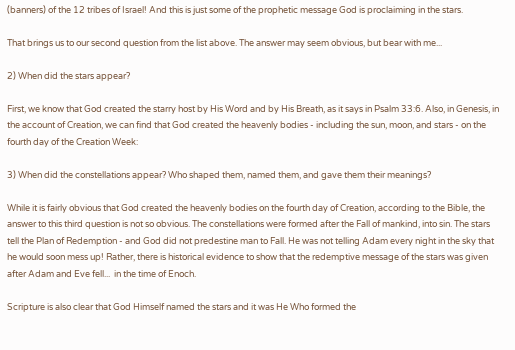(banners) of the 12 tribes of Israel! And this is just some of the prophetic message God is proclaiming in the stars.

That brings us to our second question from the list above. The answer may seem obvious, but bear with me...

2) When did the stars appear?

First, we know that God created the starry host by His Word and by His Breath, as it says in Psalm 33:6. Also, in Genesis, in the account of Creation, we can find that God created the heavenly bodies - including the sun, moon, and stars - on the fourth day of the Creation Week:

3) When did the constellations appear? Who shaped them, named them, and gave them their meanings?

While it is fairly obvious that God created the heavenly bodies on the fourth day of Creation, according to the Bible, the answer to this third question is not so obvious. The constellations were formed after the Fall of mankind, into sin. The stars tell the Plan of Redemption - and God did not predestine man to Fall. He was not telling Adam every night in the sky that he would soon mess up! Rather, there is historical evidence to show that the redemptive message of the stars was given after Adam and Eve fell...  in the time of Enoch.

Scripture is also clear that God Himself named the stars and it was He Who formed the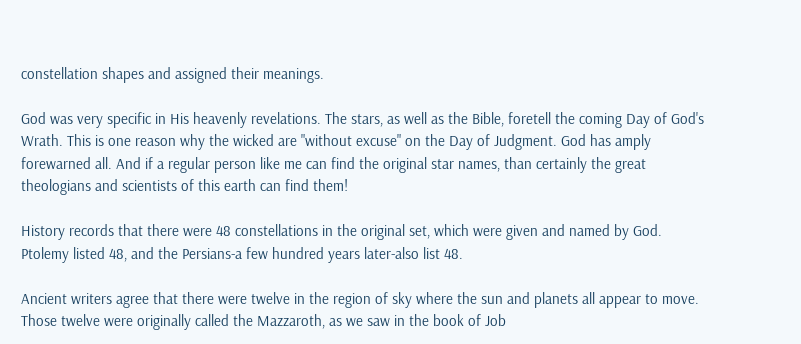constellation shapes and assigned their meanings.

God was very specific in His heavenly revelations. The stars, as well as the Bible, foretell the coming Day of God's Wrath. This is one reason why the wicked are "without excuse" on the Day of Judgment. God has amply forewarned all. And if a regular person like me can find the original star names, than certainly the great theologians and scientists of this earth can find them!

History records that there were 48 constellations in the original set, which were given and named by God. Ptolemy listed 48, and the Persians-a few hundred years later-also list 48.

Ancient writers agree that there were twelve in the region of sky where the sun and planets all appear to move. Those twelve were originally called the Mazzaroth, as we saw in the book of Job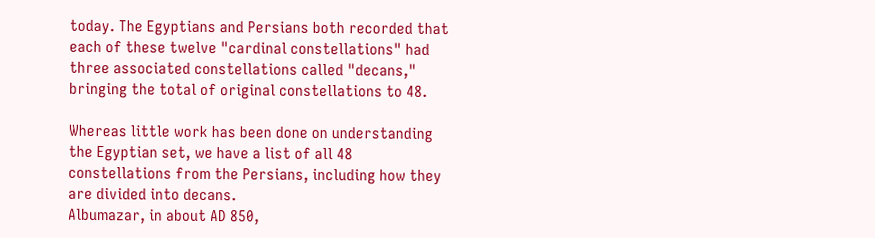today. The Egyptians and Persians both recorded that each of these twelve "cardinal constellations" had three associated constellations called "decans," bringing the total of original constellations to 48.

Whereas little work has been done on understanding the Egyptian set, we have a list of all 48 constellations from the Persians, including how they are divided into decans.
Albumazar, in about AD 850,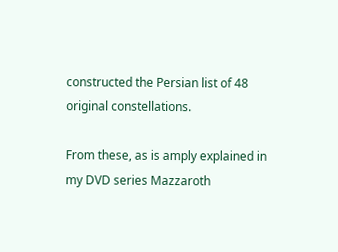constructed the Persian list of 48 original constellations.

From these, as is amply explained in my DVD series Mazzaroth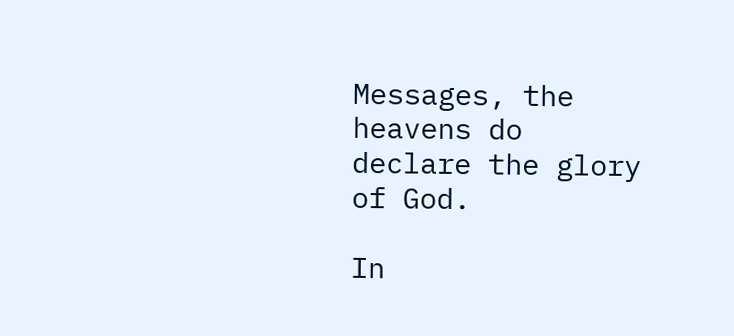Messages, the heavens do declare the glory of God.

In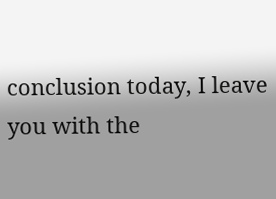conclusion today, I leave you with the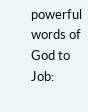powerful words of God to Job: